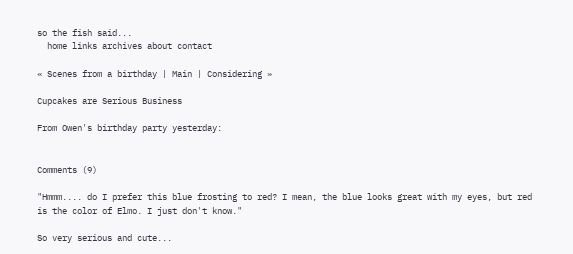so the fish said...
  home links archives about contact

« Scenes from a birthday | Main | Considering »

Cupcakes are Serious Business

From Owen's birthday party yesterday:


Comments (9)

"Hmmm.... do I prefer this blue frosting to red? I mean, the blue looks great with my eyes, but red is the color of Elmo. I just don't know."

So very serious and cute...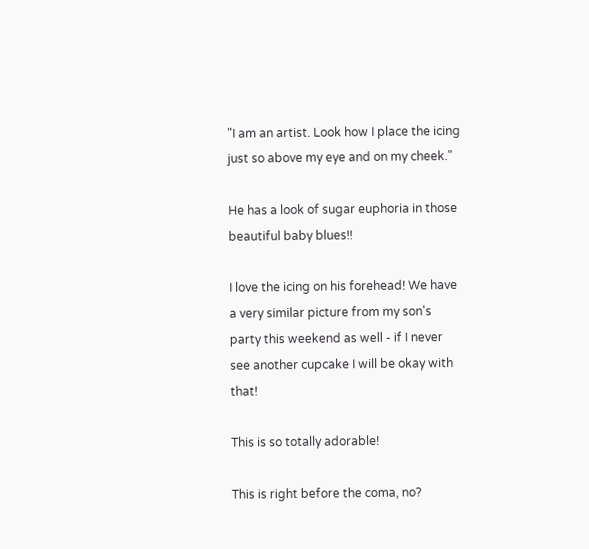"I am an artist. Look how I place the icing just so above my eye and on my cheek."

He has a look of sugar euphoria in those beautiful baby blues!!

I love the icing on his forehead! We have a very similar picture from my son's party this weekend as well - if I never see another cupcake I will be okay with that!

This is so totally adorable!

This is right before the coma, no?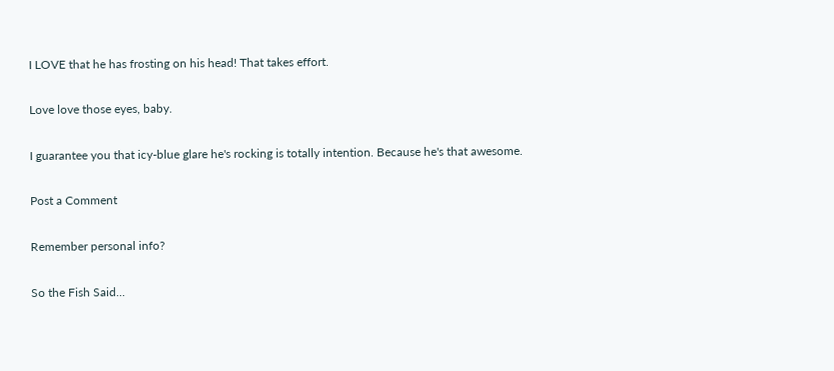I LOVE that he has frosting on his head! That takes effort.

Love love those eyes, baby.

I guarantee you that icy-blue glare he's rocking is totally intention. Because he's that awesome.

Post a Comment

Remember personal info?

So the Fish Said...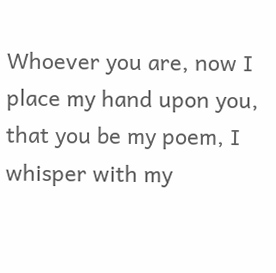Whoever you are, now I place my hand upon you, that you be my poem, I whisper with my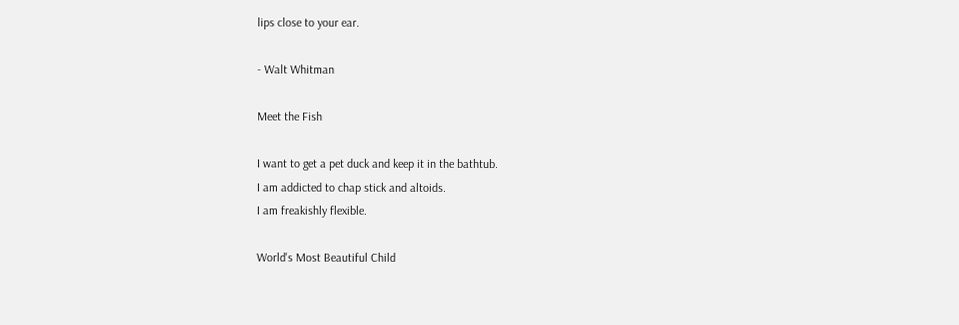lips close to your ear.

- Walt Whitman

Meet the Fish

I want to get a pet duck and keep it in the bathtub.
I am addicted to chap stick and altoids.
I am freakishly flexible.

World's Most Beautiful Child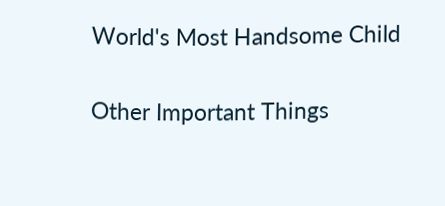World's Most Handsome Child


Other Important Things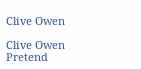Clive Owen

Clive Owen
Pretend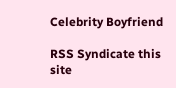Celebrity Boyfriend

RSS Syndicate this site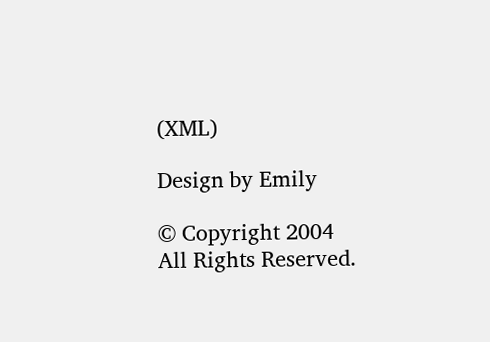(XML)

Design by Emily

© Copyright 2004
All Rights Reserved.